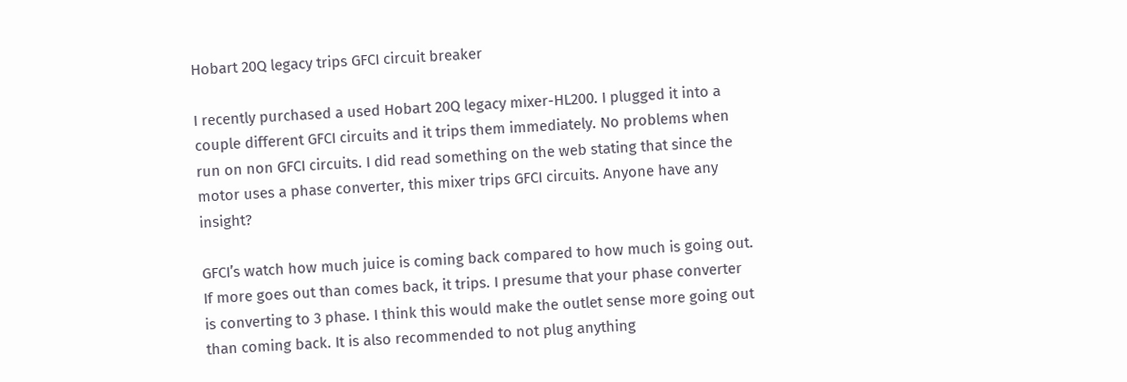Hobart 20Q legacy trips GFCI circuit breaker

I recently purchased a used Hobart 20Q legacy mixer-HL200. I plugged it into a couple different GFCI circuits and it trips them immediately. No problems when run on non GFCI circuits. I did read something on the web stating that since the motor uses a phase converter, this mixer trips GFCI circuits. Anyone have any insight?

GFCI’s watch how much juice is coming back compared to how much is going out. If more goes out than comes back, it trips. I presume that your phase converter is converting to 3 phase. I think this would make the outlet sense more going out than coming back. It is also recommended to not plug anything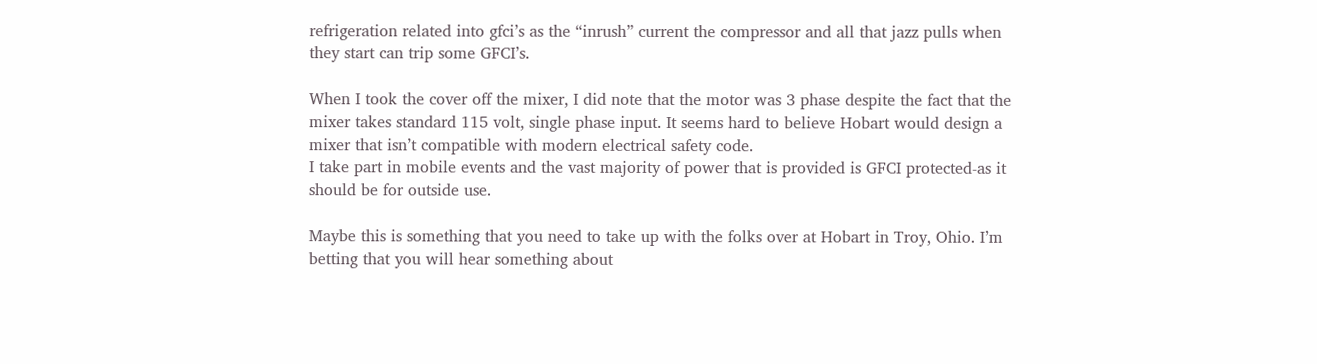refrigeration related into gfci’s as the “inrush” current the compressor and all that jazz pulls when they start can trip some GFCI’s.

When I took the cover off the mixer, I did note that the motor was 3 phase despite the fact that the mixer takes standard 115 volt, single phase input. It seems hard to believe Hobart would design a mixer that isn’t compatible with modern electrical safety code.
I take part in mobile events and the vast majority of power that is provided is GFCI protected-as it should be for outside use.

Maybe this is something that you need to take up with the folks over at Hobart in Troy, Ohio. I’m betting that you will hear something about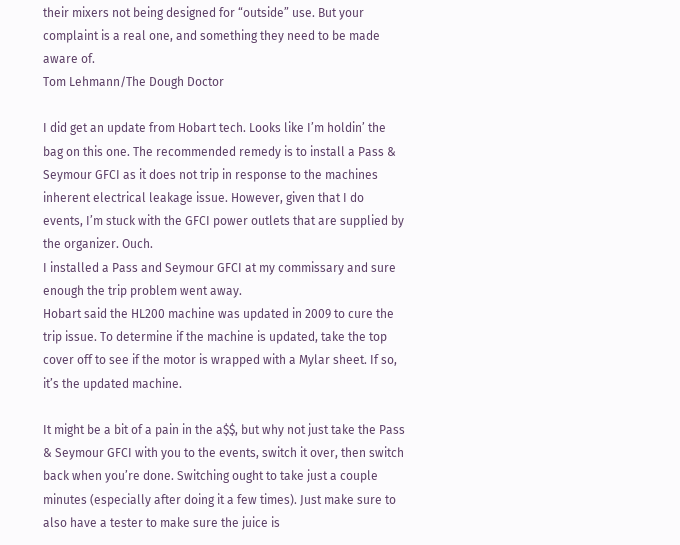their mixers not being designed for “outside” use. But your complaint is a real one, and something they need to be made aware of.
Tom Lehmann/The Dough Doctor

I did get an update from Hobart tech. Looks like I’m holdin’ the bag on this one. The recommended remedy is to install a Pass & Seymour GFCI as it does not trip in response to the machines inherent electrical leakage issue. However, given that I do events, I’m stuck with the GFCI power outlets that are supplied by the organizer. Ouch.
I installed a Pass and Seymour GFCI at my commissary and sure enough the trip problem went away.
Hobart said the HL200 machine was updated in 2009 to cure the trip issue. To determine if the machine is updated, take the top cover off to see if the motor is wrapped with a Mylar sheet. If so, it’s the updated machine.

It might be a bit of a pain in the a$$, but why not just take the Pass & Seymour GFCI with you to the events, switch it over, then switch back when you’re done. Switching ought to take just a couple minutes (especially after doing it a few times). Just make sure to also have a tester to make sure the juice is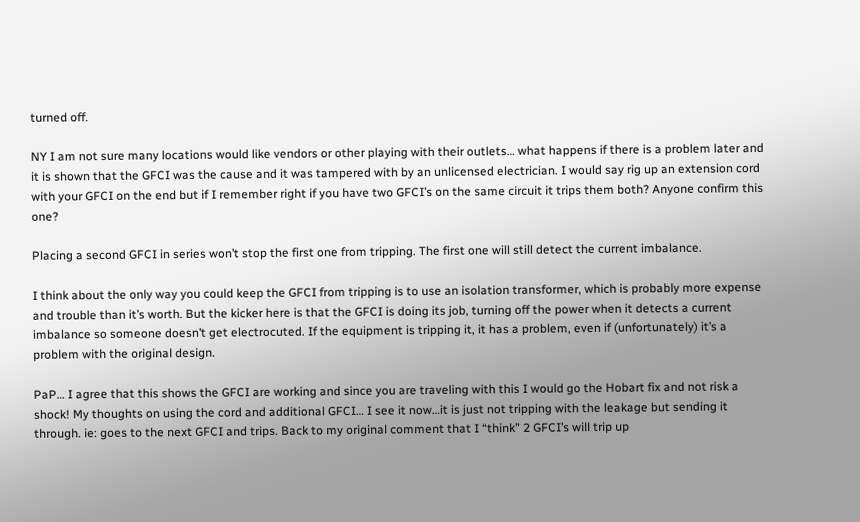turned off.

NY I am not sure many locations would like vendors or other playing with their outlets… what happens if there is a problem later and it is shown that the GFCI was the cause and it was tampered with by an unlicensed electrician. I would say rig up an extension cord with your GFCI on the end but if I remember right if you have two GFCI’s on the same circuit it trips them both? Anyone confirm this one?

Placing a second GFCI in series won’t stop the first one from tripping. The first one will still detect the current imbalance.

I think about the only way you could keep the GFCI from tripping is to use an isolation transformer, which is probably more expense and trouble than it’s worth. But the kicker here is that the GFCI is doing its job, turning off the power when it detects a current imbalance so someone doesn’t get electrocuted. If the equipment is tripping it, it has a problem, even if (unfortunately) it’s a problem with the original design.

PaP… I agree that this shows the GFCI are working and since you are traveling with this I would go the Hobart fix and not risk a shock! My thoughts on using the cord and additional GFCI… I see it now…it is just not tripping with the leakage but sending it through. ie: goes to the next GFCI and trips. Back to my original comment that I “think” 2 GFCI’s will trip up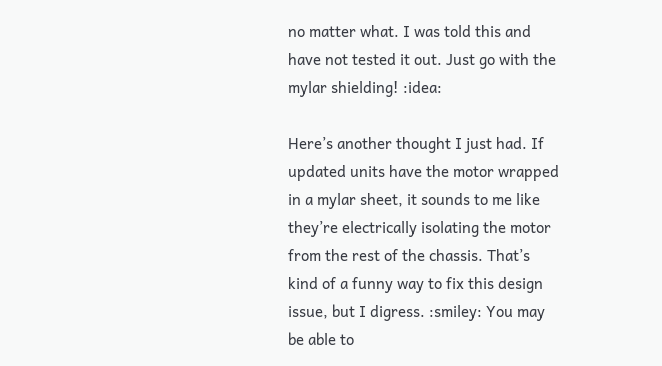no matter what. I was told this and have not tested it out. Just go with the mylar shielding! :idea:

Here’s another thought I just had. If updated units have the motor wrapped in a mylar sheet, it sounds to me like they’re electrically isolating the motor from the rest of the chassis. That’s kind of a funny way to fix this design issue, but I digress. :smiley: You may be able to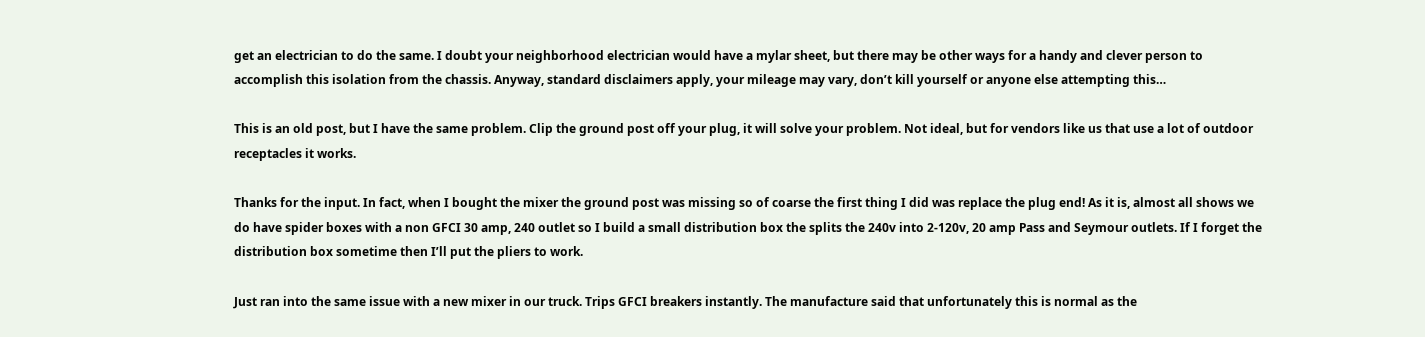get an electrician to do the same. I doubt your neighborhood electrician would have a mylar sheet, but there may be other ways for a handy and clever person to accomplish this isolation from the chassis. Anyway, standard disclaimers apply, your mileage may vary, don’t kill yourself or anyone else attempting this…

This is an old post, but I have the same problem. Clip the ground post off your plug, it will solve your problem. Not ideal, but for vendors like us that use a lot of outdoor receptacles it works.

Thanks for the input. In fact, when I bought the mixer the ground post was missing so of coarse the first thing I did was replace the plug end! As it is, almost all shows we do have spider boxes with a non GFCI 30 amp, 240 outlet so I build a small distribution box the splits the 240v into 2-120v, 20 amp Pass and Seymour outlets. If I forget the distribution box sometime then I’ll put the pliers to work.

Just ran into the same issue with a new mixer in our truck. Trips GFCI breakers instantly. The manufacture said that unfortunately this is normal as the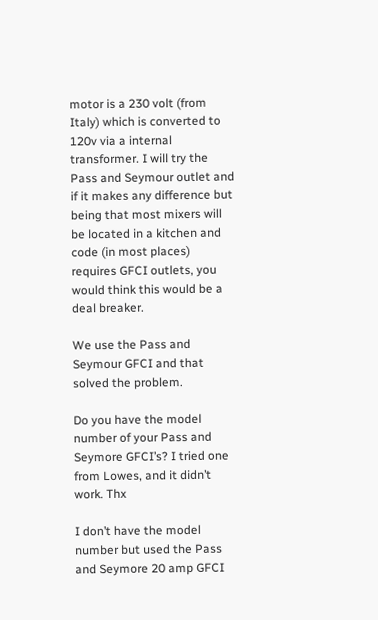motor is a 230 volt (from Italy) which is converted to 120v via a internal transformer. I will try the Pass and Seymour outlet and if it makes any difference but being that most mixers will be located in a kitchen and code (in most places) requires GFCI outlets, you would think this would be a deal breaker.

We use the Pass and Seymour GFCI and that solved the problem.

Do you have the model number of your Pass and Seymore GFCI’s? I tried one from Lowes, and it didn’t work. Thx

I don’t have the model number but used the Pass and Seymore 20 amp GFCI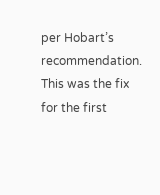per Hobart’s recommendation. This was the fix for the first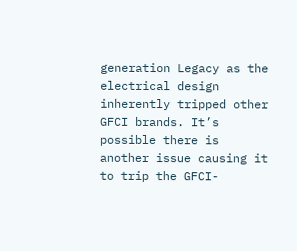generation Legacy as the electrical design inherently tripped other GFCI brands. It’s possible there is another issue causing it to trip the GFCI-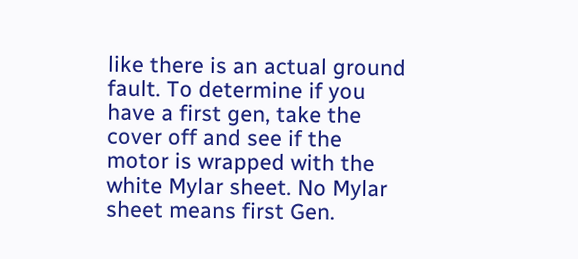like there is an actual ground fault. To determine if you have a first gen, take the cover off and see if the motor is wrapped with the white Mylar sheet. No Mylar sheet means first Gen.